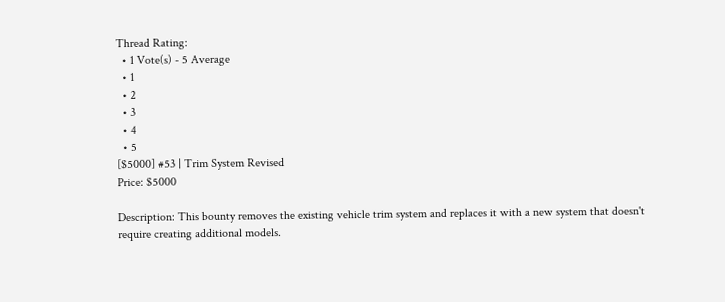Thread Rating:
  • 1 Vote(s) - 5 Average
  • 1
  • 2
  • 3
  • 4
  • 5
[$5000] #53 | Trim System Revised
Price: $5000

Description: This bounty removes the existing vehicle trim system and replaces it with a new system that doesn't require creating additional models.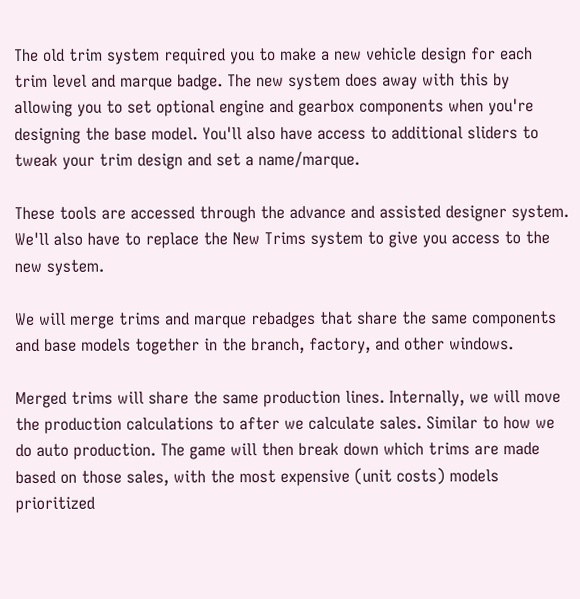The old trim system required you to make a new vehicle design for each trim level and marque badge. The new system does away with this by allowing you to set optional engine and gearbox components when you're designing the base model. You'll also have access to additional sliders to tweak your trim design and set a name/marque.

These tools are accessed through the advance and assisted designer system. We'll also have to replace the New Trims system to give you access to the new system.

We will merge trims and marque rebadges that share the same components and base models together in the branch, factory, and other windows.

Merged trims will share the same production lines. Internally, we will move the production calculations to after we calculate sales. Similar to how we do auto production. The game will then break down which trims are made based on those sales, with the most expensive (unit costs) models prioritized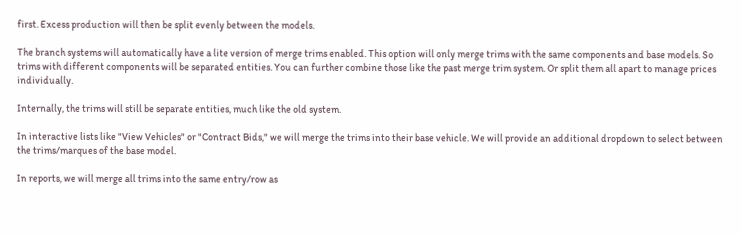first. Excess production will then be split evenly between the models.

The branch systems will automatically have a lite version of merge trims enabled. This option will only merge trims with the same components and base models. So trims with different components will be separated entities. You can further combine those like the past merge trim system. Or split them all apart to manage prices individually.

Internally, the trims will still be separate entities, much like the old system.

In interactive lists like "View Vehicles" or "Contract Bids," we will merge the trims into their base vehicle. We will provide an additional dropdown to select between the trims/marques of the base model.

In reports, we will merge all trims into the same entry/row as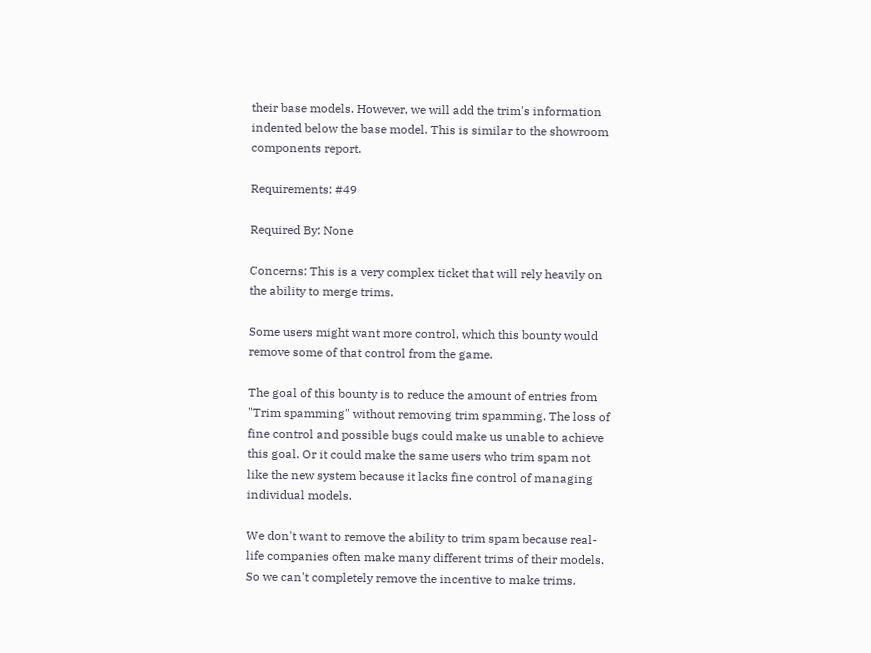their base models. However, we will add the trim's information indented below the base model. This is similar to the showroom components report.

Requirements: #49

Required By: None

Concerns: This is a very complex ticket that will rely heavily on the ability to merge trims.

Some users might want more control, which this bounty would remove some of that control from the game.

The goal of this bounty is to reduce the amount of entries from "Trim spamming" without removing trim spamming. The loss of fine control and possible bugs could make us unable to achieve this goal. Or it could make the same users who trim spam not like the new system because it lacks fine control of managing individual models.

We don't want to remove the ability to trim spam because real-life companies often make many different trims of their models. So we can't completely remove the incentive to make trims.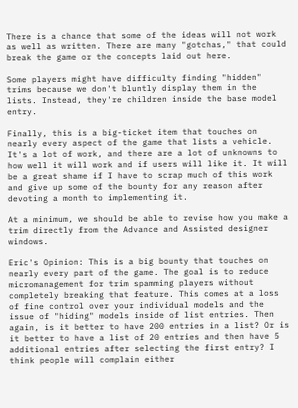There is a chance that some of the ideas will not work as well as written. There are many "gotchas," that could break the game or the concepts laid out here.

Some players might have difficulty finding "hidden" trims because we don't bluntly display them in the lists. Instead, they're children inside the base model entry.

Finally, this is a big-ticket item that touches on nearly every aspect of the game that lists a vehicle. It's a lot of work, and there are a lot of unknowns to how well it will work and if users will like it. It will be a great shame if I have to scrap much of this work and give up some of the bounty for any reason after devoting a month to implementing it.

At a minimum, we should be able to revise how you make a trim directly from the Advance and Assisted designer windows.

Eric's Opinion: This is a big bounty that touches on nearly every part of the game. The goal is to reduce micromanagement for trim spamming players without completely breaking that feature. This comes at a loss of fine control over your individual models and the issue of "hiding" models inside of list entries. Then again, is it better to have 200 entries in a list? Or is it better to have a list of 20 entries and then have 5 additional entries after selecting the first entry? I think people will complain either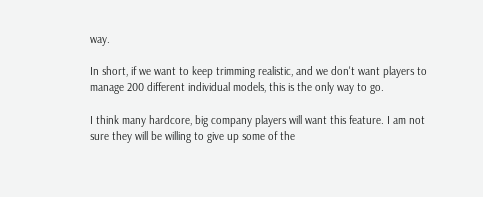way.

In short, if we want to keep trimming realistic, and we don't want players to manage 200 different individual models, this is the only way to go.

I think many hardcore, big company players will want this feature. I am not sure they will be willing to give up some of the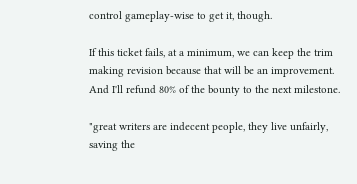control gameplay-wise to get it, though.

If this ticket fails, at a minimum, we can keep the trim making revision because that will be an improvement. And I'll refund 80% of the bounty to the next milestone.

"great writers are indecent people, they live unfairly, saving the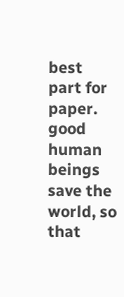best part for paper.
good human beings save the world, so that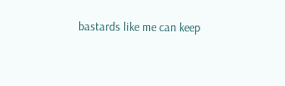bastards like me can keep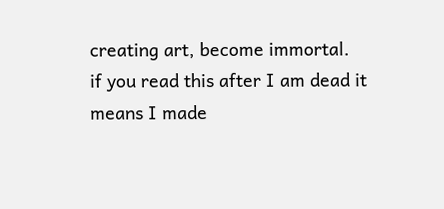creating art, become immortal.
if you read this after I am dead it means I made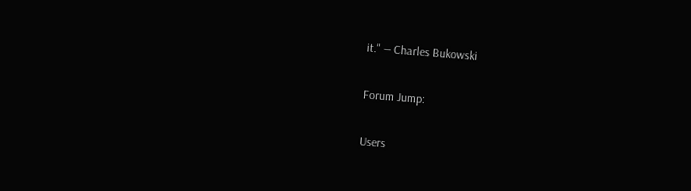it." ― Charles Bukowski

Forum Jump:

Users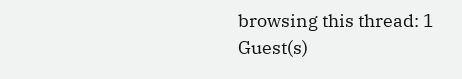browsing this thread: 1 Guest(s)